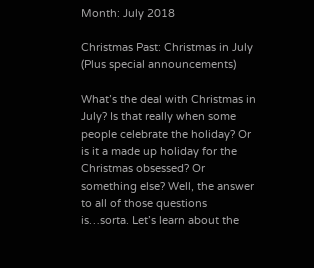Month: July 2018

Christmas Past: Christmas in July (Plus special announcements)

What’s the deal with Christmas in July? Is that really when some people celebrate the holiday? Or is it a made up holiday for the Christmas obsessed? Or something else? Well, the answer to all of those questions is…sorta. Let’s learn about the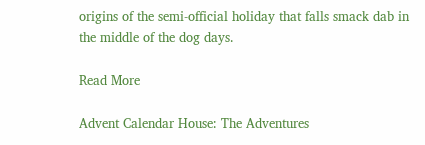origins of the semi-official holiday that falls smack dab in the middle of the dog days.

Read More

Advent Calendar House: The Adventures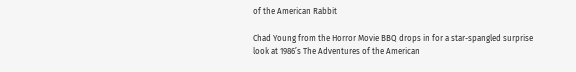of the American Rabbit

Chad Young from the Horror Movie BBQ drops in for a star-spangled surprise look at 1986’s The Adventures of the American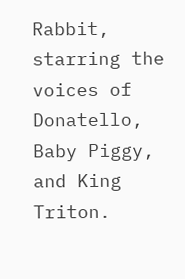Rabbit, starring the voices of Donatello, Baby Piggy, and King Triton.